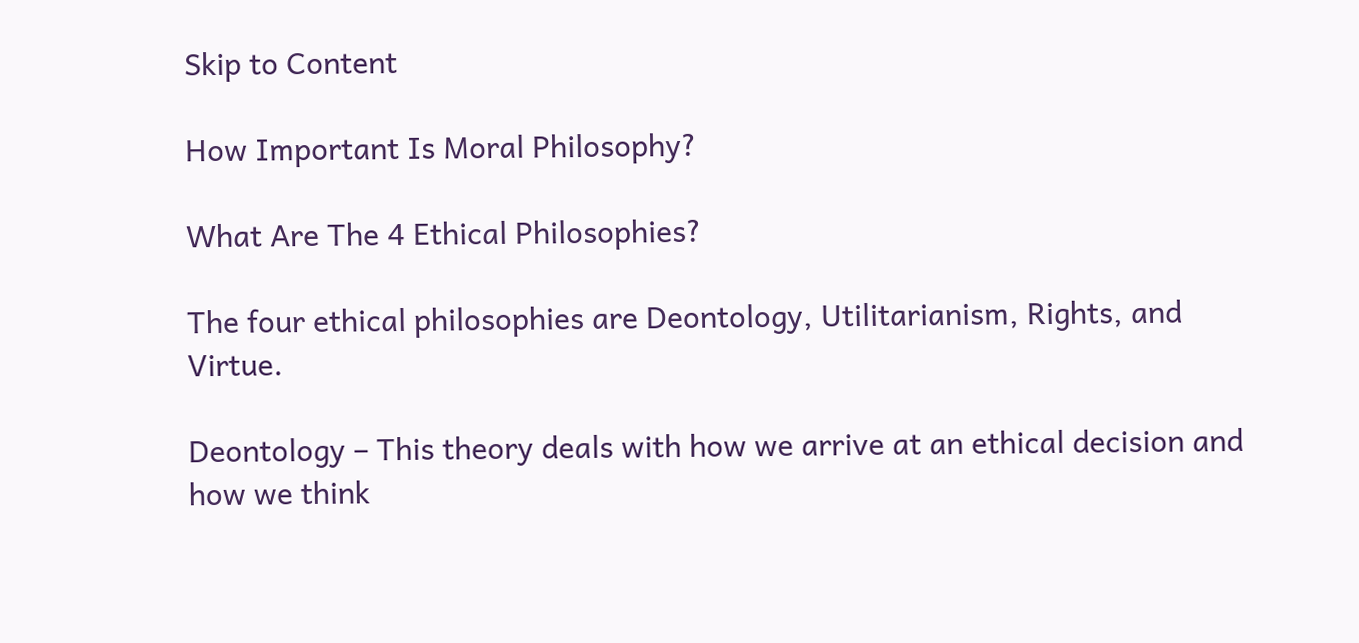Skip to Content

How Important Is Moral Philosophy?

What Are The 4 Ethical Philosophies?

The four ethical philosophies are Deontology, Utilitarianism, Rights, and Virtue.

Deontology – This theory deals with how we arrive at an ethical decision and how we think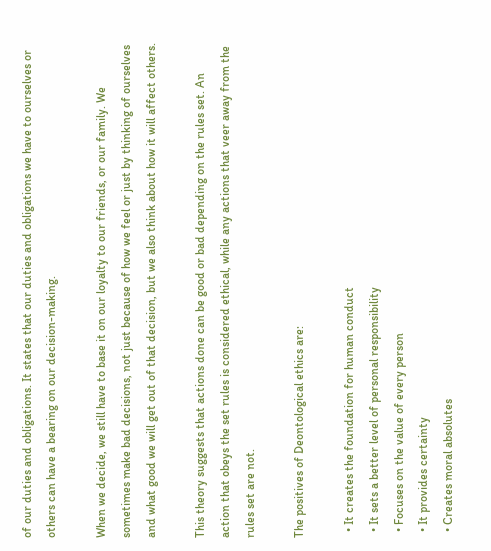of our duties and obligations. It states that our duties and obligations we have to ourselves or others can have a bearing on our decision-making.

When we decide, we still have to base it on our loyalty to our friends, or our family. We sometimes make bad decisions, not just because of how we feel or just by thinking of ourselves and what good we will get out of that decision, but we also think about how it will affect others.

This theory suggests that actions done can be good or bad depending on the rules set. An action that obeys the set rules is considered ethical, while any actions that veer away from the rules set are not.

The positives of Deontological ethics are:

  • It creates the foundation for human conduct
  • It sets a better level of personal responsibility
  • Focuses on the value of every person
  • It provides certainty
  • Creates moral absolutes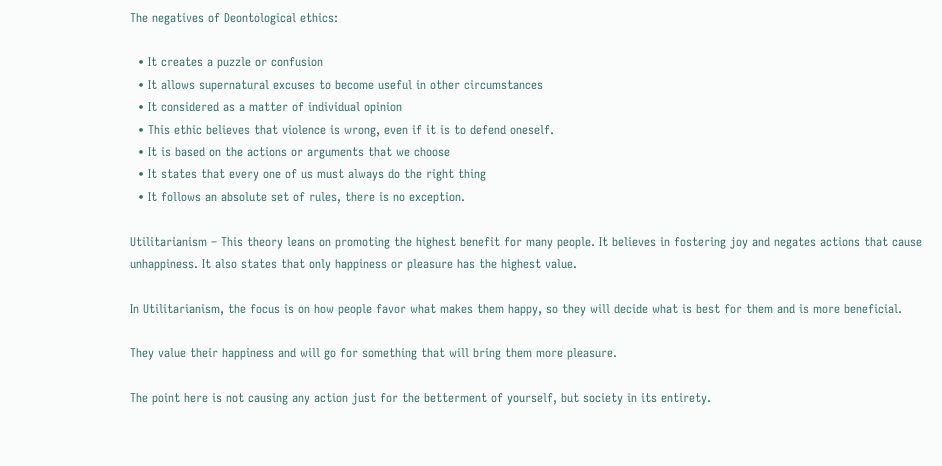The negatives of Deontological ethics:

  • It creates a puzzle or confusion
  • It allows supernatural excuses to become useful in other circumstances
  • It considered as a matter of individual opinion
  • This ethic believes that violence is wrong, even if it is to defend oneself.
  • It is based on the actions or arguments that we choose
  • It states that every one of us must always do the right thing
  • It follows an absolute set of rules, there is no exception.

Utilitarianism – This theory leans on promoting the highest benefit for many people. It believes in fostering joy and negates actions that cause unhappiness. It also states that only happiness or pleasure has the highest value.

In Utilitarianism, the focus is on how people favor what makes them happy, so they will decide what is best for them and is more beneficial.

They value their happiness and will go for something that will bring them more pleasure.

The point here is not causing any action just for the betterment of yourself, but society in its entirety.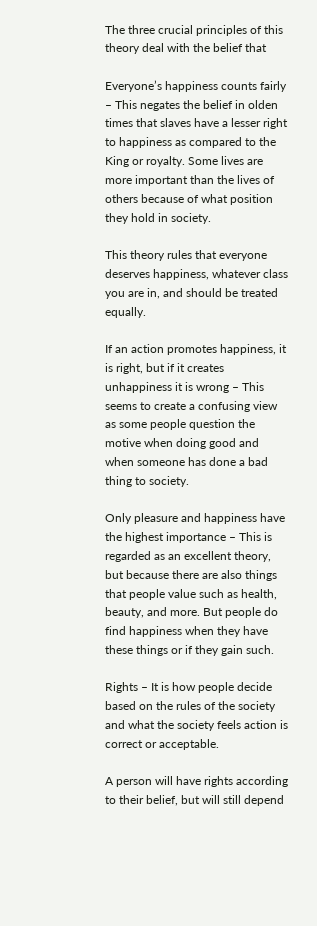The three crucial principles of this theory deal with the belief that

Everyone’s happiness counts fairly – This negates the belief in olden times that slaves have a lesser right to happiness as compared to the King or royalty. Some lives are more important than the lives of others because of what position they hold in society.

This theory rules that everyone deserves happiness, whatever class you are in, and should be treated equally.

If an action promotes happiness, it is right, but if it creates unhappiness it is wrong – This seems to create a confusing view as some people question the motive when doing good and when someone has done a bad thing to society.

Only pleasure and happiness have the highest importance – This is regarded as an excellent theory, but because there are also things that people value such as health, beauty, and more. But people do find happiness when they have these things or if they gain such.

Rights – It is how people decide based on the rules of the society and what the society feels action is correct or acceptable.

A person will have rights according to their belief, but will still depend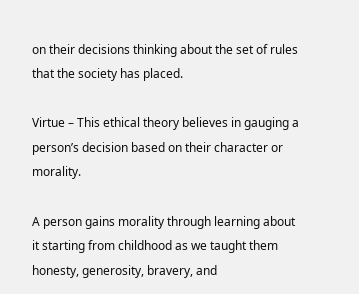on their decisions thinking about the set of rules that the society has placed.

Virtue – This ethical theory believes in gauging a person’s decision based on their character or morality.

A person gains morality through learning about it starting from childhood as we taught them honesty, generosity, bravery, and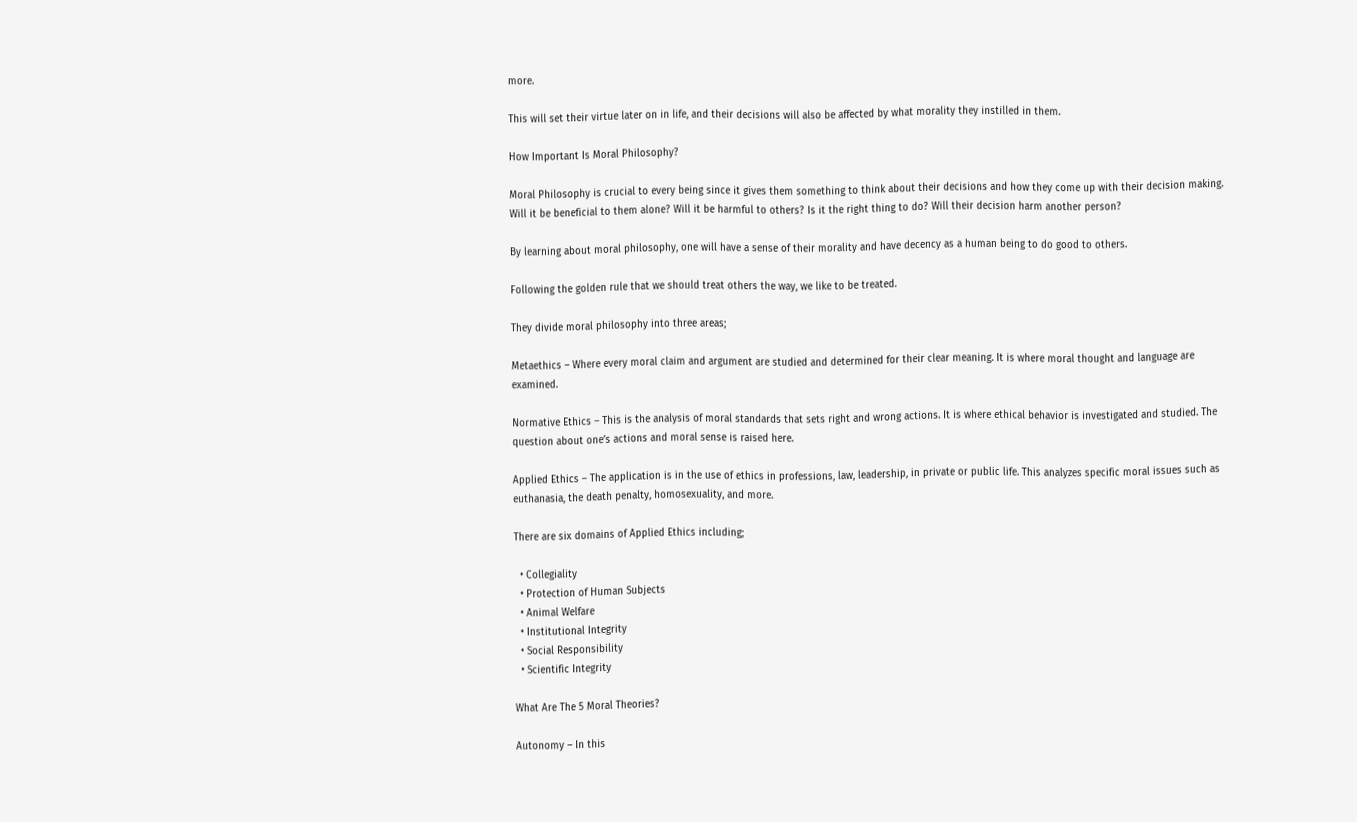more.

This will set their virtue later on in life, and their decisions will also be affected by what morality they instilled in them.

How Important Is Moral Philosophy?

Moral Philosophy is crucial to every being since it gives them something to think about their decisions and how they come up with their decision making. Will it be beneficial to them alone? Will it be harmful to others? Is it the right thing to do? Will their decision harm another person?

By learning about moral philosophy, one will have a sense of their morality and have decency as a human being to do good to others.

Following the golden rule that we should treat others the way, we like to be treated.

They divide moral philosophy into three areas;

Metaethics – Where every moral claim and argument are studied and determined for their clear meaning. It is where moral thought and language are examined.

Normative Ethics – This is the analysis of moral standards that sets right and wrong actions. It is where ethical behavior is investigated and studied. The question about one’s actions and moral sense is raised here.

Applied Ethics – The application is in the use of ethics in professions, law, leadership, in private or public life. This analyzes specific moral issues such as euthanasia, the death penalty, homosexuality, and more.

There are six domains of Applied Ethics including;

  • Collegiality
  • Protection of Human Subjects
  • Animal Welfare
  • Institutional Integrity
  • Social Responsibility
  • Scientific Integrity

What Are The 5 Moral Theories?

Autonomy – In this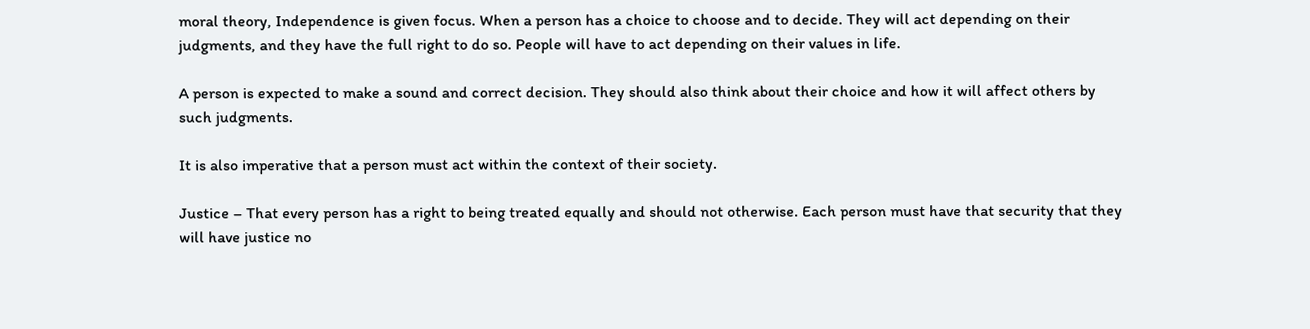moral theory, Independence is given focus. When a person has a choice to choose and to decide. They will act depending on their judgments, and they have the full right to do so. People will have to act depending on their values in life.

A person is expected to make a sound and correct decision. They should also think about their choice and how it will affect others by such judgments.

It is also imperative that a person must act within the context of their society.

Justice – That every person has a right to being treated equally and should not otherwise. Each person must have that security that they will have justice no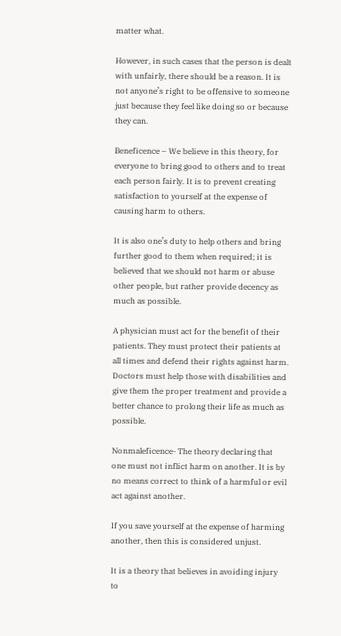matter what.

However, in such cases that the person is dealt with unfairly, there should be a reason. It is not anyone’s right to be offensive to someone just because they feel like doing so or because they can.

Beneficence – We believe in this theory, for everyone to bring good to others and to treat each person fairly. It is to prevent creating satisfaction to yourself at the expense of causing harm to others.

It is also one’s duty to help others and bring further good to them when required; it is believed that we should not harm or abuse other people, but rather provide decency as much as possible.

A physician must act for the benefit of their patients. They must protect their patients at all times and defend their rights against harm. Doctors must help those with disabilities and give them the proper treatment and provide a better chance to prolong their life as much as possible.

Nonmaleficence- The theory declaring that one must not inflict harm on another. It is by no means correct to think of a harmful or evil act against another.

If you save yourself at the expense of harming another, then this is considered unjust.

It is a theory that believes in avoiding injury to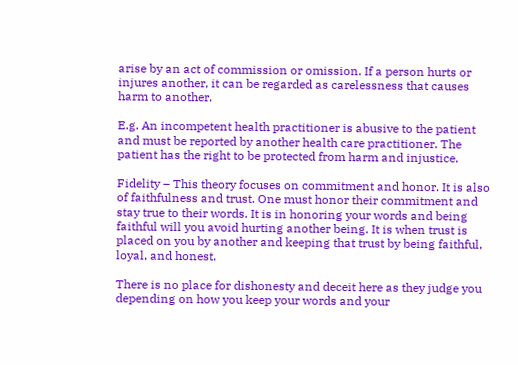arise by an act of commission or omission. If a person hurts or injures another, it can be regarded as carelessness that causes harm to another.

E.g. An incompetent health practitioner is abusive to the patient and must be reported by another health care practitioner. The patient has the right to be protected from harm and injustice.

Fidelity – This theory focuses on commitment and honor. It is also of faithfulness and trust. One must honor their commitment and stay true to their words. It is in honoring your words and being faithful will you avoid hurting another being. It is when trust is placed on you by another and keeping that trust by being faithful, loyal, and honest.

There is no place for dishonesty and deceit here as they judge you depending on how you keep your words and your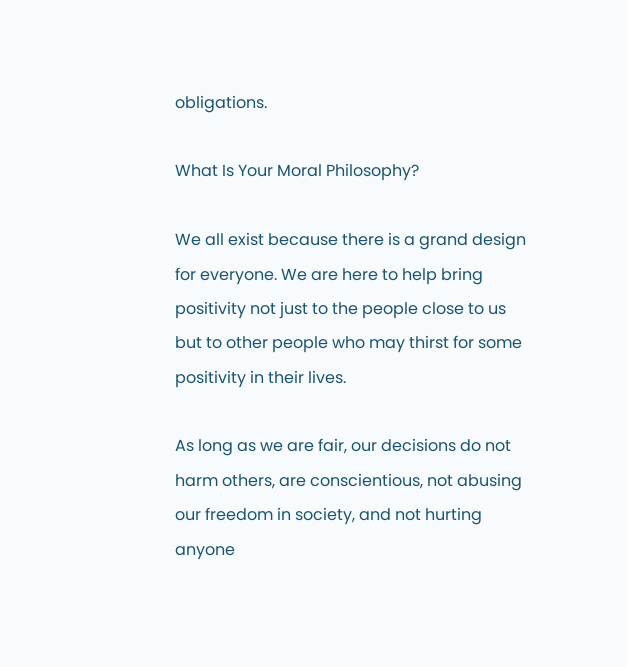obligations.

What Is Your Moral Philosophy?

We all exist because there is a grand design for everyone. We are here to help bring positivity not just to the people close to us but to other people who may thirst for some positivity in their lives.

As long as we are fair, our decisions do not harm others, are conscientious, not abusing our freedom in society, and not hurting anyone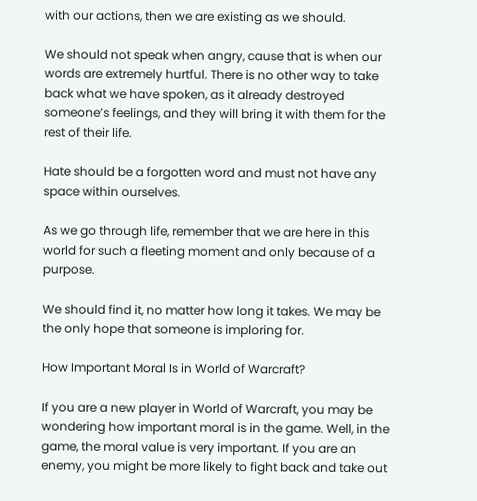with our actions, then we are existing as we should.

We should not speak when angry, cause that is when our words are extremely hurtful. There is no other way to take back what we have spoken, as it already destroyed someone’s feelings, and they will bring it with them for the rest of their life.

Hate should be a forgotten word and must not have any space within ourselves.

As we go through life, remember that we are here in this world for such a fleeting moment and only because of a purpose.

We should find it, no matter how long it takes. We may be the only hope that someone is imploring for.

How Important Moral Is in World of Warcraft?

If you are a new player in World of Warcraft, you may be wondering how important moral is in the game. Well, in the game, the moral value is very important. If you are an enemy, you might be more likely to fight back and take out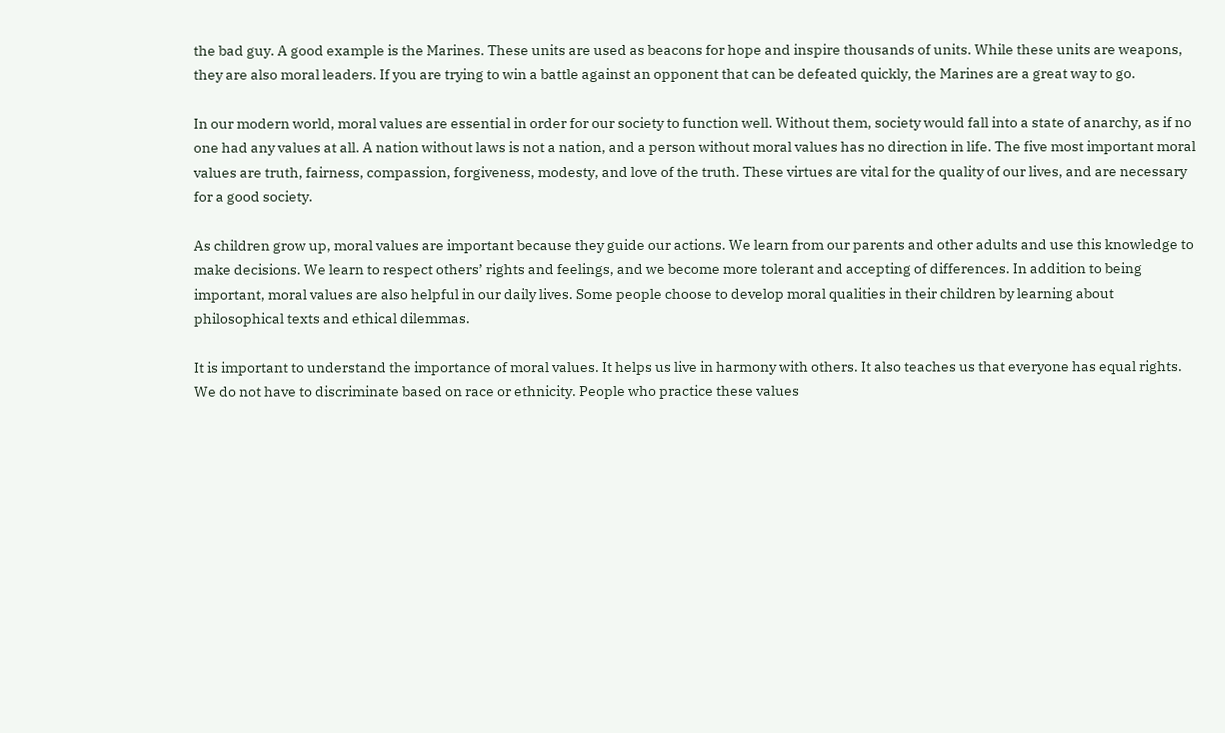the bad guy. A good example is the Marines. These units are used as beacons for hope and inspire thousands of units. While these units are weapons, they are also moral leaders. If you are trying to win a battle against an opponent that can be defeated quickly, the Marines are a great way to go.

In our modern world, moral values are essential in order for our society to function well. Without them, society would fall into a state of anarchy, as if no one had any values at all. A nation without laws is not a nation, and a person without moral values has no direction in life. The five most important moral values are truth, fairness, compassion, forgiveness, modesty, and love of the truth. These virtues are vital for the quality of our lives, and are necessary for a good society.

As children grow up, moral values are important because they guide our actions. We learn from our parents and other adults and use this knowledge to make decisions. We learn to respect others’ rights and feelings, and we become more tolerant and accepting of differences. In addition to being important, moral values are also helpful in our daily lives. Some people choose to develop moral qualities in their children by learning about philosophical texts and ethical dilemmas.

It is important to understand the importance of moral values. It helps us live in harmony with others. It also teaches us that everyone has equal rights. We do not have to discriminate based on race or ethnicity. People who practice these values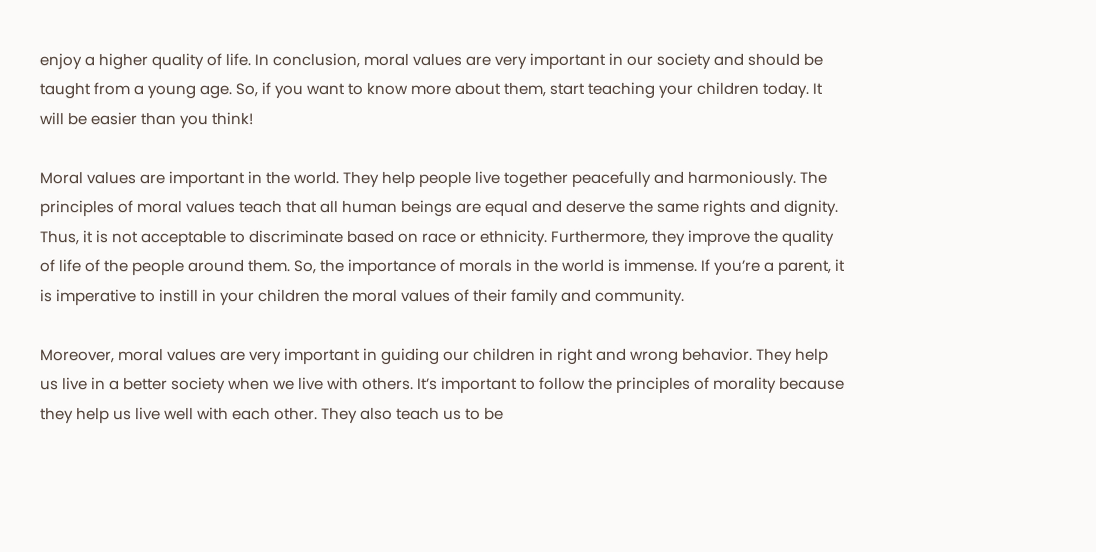enjoy a higher quality of life. In conclusion, moral values are very important in our society and should be taught from a young age. So, if you want to know more about them, start teaching your children today. It will be easier than you think!

Moral values are important in the world. They help people live together peacefully and harmoniously. The principles of moral values teach that all human beings are equal and deserve the same rights and dignity. Thus, it is not acceptable to discriminate based on race or ethnicity. Furthermore, they improve the quality of life of the people around them. So, the importance of morals in the world is immense. If you’re a parent, it is imperative to instill in your children the moral values of their family and community.

Moreover, moral values are very important in guiding our children in right and wrong behavior. They help us live in a better society when we live with others. It’s important to follow the principles of morality because they help us live well with each other. They also teach us to be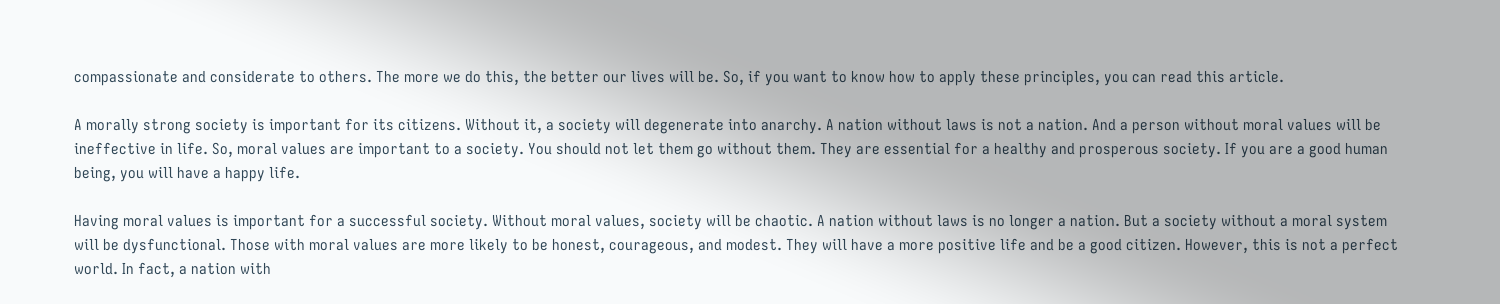compassionate and considerate to others. The more we do this, the better our lives will be. So, if you want to know how to apply these principles, you can read this article.

A morally strong society is important for its citizens. Without it, a society will degenerate into anarchy. A nation without laws is not a nation. And a person without moral values will be ineffective in life. So, moral values are important to a society. You should not let them go without them. They are essential for a healthy and prosperous society. If you are a good human being, you will have a happy life.

Having moral values is important for a successful society. Without moral values, society will be chaotic. A nation without laws is no longer a nation. But a society without a moral system will be dysfunctional. Those with moral values are more likely to be honest, courageous, and modest. They will have a more positive life and be a good citizen. However, this is not a perfect world. In fact, a nation with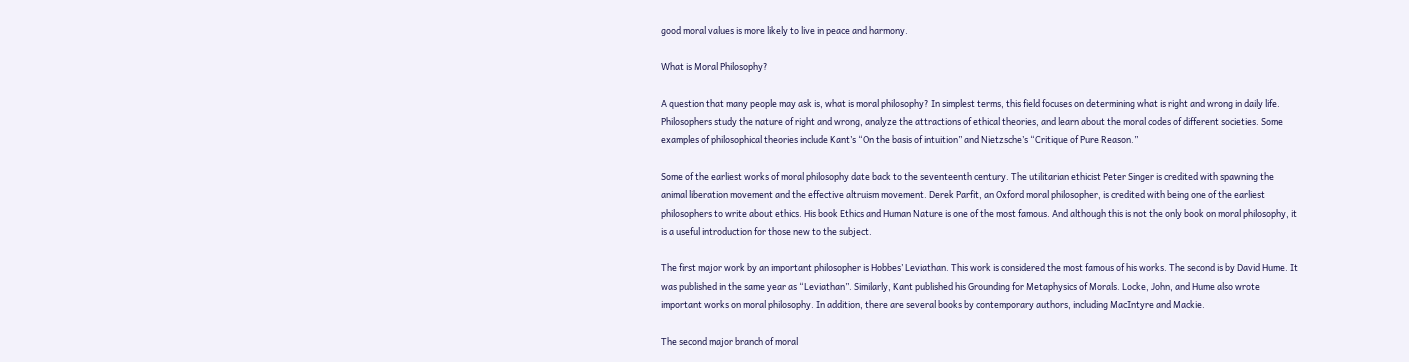good moral values is more likely to live in peace and harmony.

What is Moral Philosophy?

A question that many people may ask is, what is moral philosophy? In simplest terms, this field focuses on determining what is right and wrong in daily life. Philosophers study the nature of right and wrong, analyze the attractions of ethical theories, and learn about the moral codes of different societies. Some examples of philosophical theories include Kant’s “On the basis of intuition” and Nietzsche’s “Critique of Pure Reason.”

Some of the earliest works of moral philosophy date back to the seventeenth century. The utilitarian ethicist Peter Singer is credited with spawning the animal liberation movement and the effective altruism movement. Derek Parfit, an Oxford moral philosopher, is credited with being one of the earliest philosophers to write about ethics. His book Ethics and Human Nature is one of the most famous. And although this is not the only book on moral philosophy, it is a useful introduction for those new to the subject.

The first major work by an important philosopher is Hobbes’ Leviathan. This work is considered the most famous of his works. The second is by David Hume. It was published in the same year as “Leviathan”. Similarly, Kant published his Grounding for Metaphysics of Morals. Locke, John, and Hume also wrote important works on moral philosophy. In addition, there are several books by contemporary authors, including MacIntyre and Mackie.

The second major branch of moral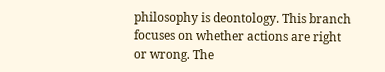philosophy is deontology. This branch focuses on whether actions are right or wrong. The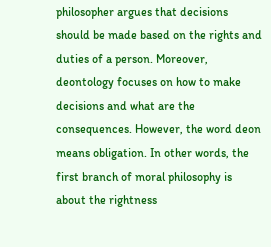philosopher argues that decisions should be made based on the rights and duties of a person. Moreover, deontology focuses on how to make decisions and what are the consequences. However, the word deon means obligation. In other words, the first branch of moral philosophy is about the rightness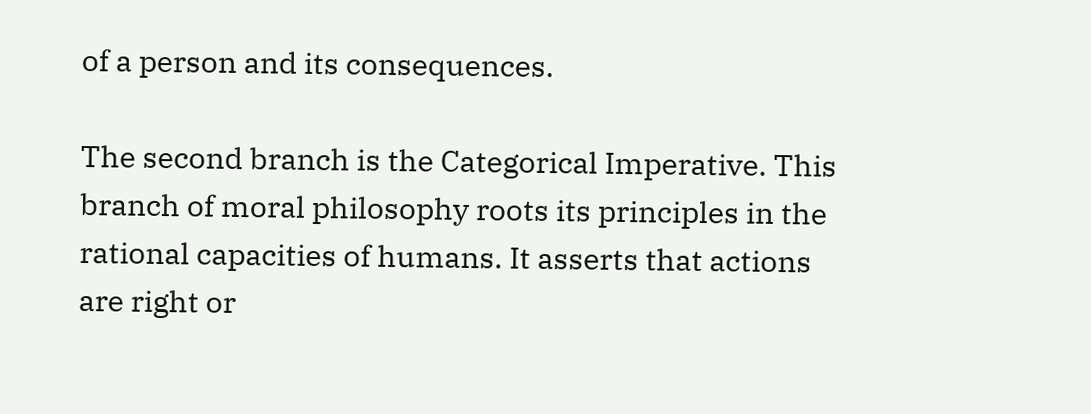of a person and its consequences.

The second branch is the Categorical Imperative. This branch of moral philosophy roots its principles in the rational capacities of humans. It asserts that actions are right or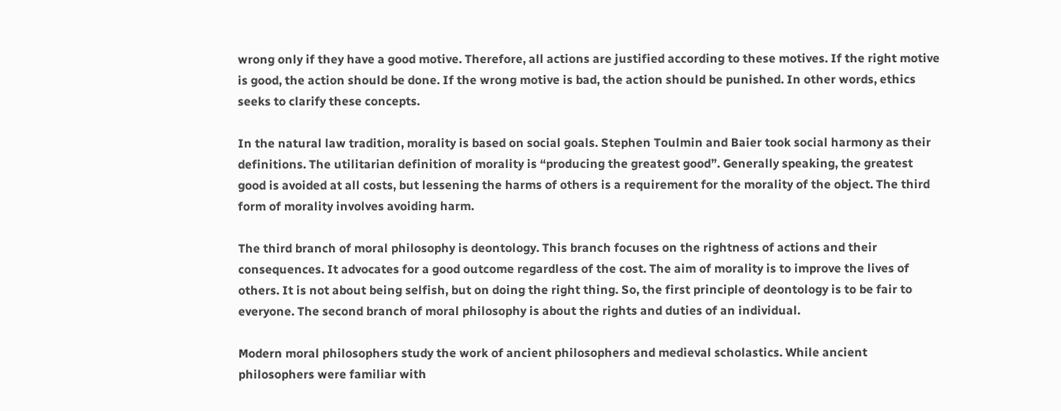wrong only if they have a good motive. Therefore, all actions are justified according to these motives. If the right motive is good, the action should be done. If the wrong motive is bad, the action should be punished. In other words, ethics seeks to clarify these concepts.

In the natural law tradition, morality is based on social goals. Stephen Toulmin and Baier took social harmony as their definitions. The utilitarian definition of morality is “producing the greatest good”. Generally speaking, the greatest good is avoided at all costs, but lessening the harms of others is a requirement for the morality of the object. The third form of morality involves avoiding harm.

The third branch of moral philosophy is deontology. This branch focuses on the rightness of actions and their consequences. It advocates for a good outcome regardless of the cost. The aim of morality is to improve the lives of others. It is not about being selfish, but on doing the right thing. So, the first principle of deontology is to be fair to everyone. The second branch of moral philosophy is about the rights and duties of an individual.

Modern moral philosophers study the work of ancient philosophers and medieval scholastics. While ancient philosophers were familiar with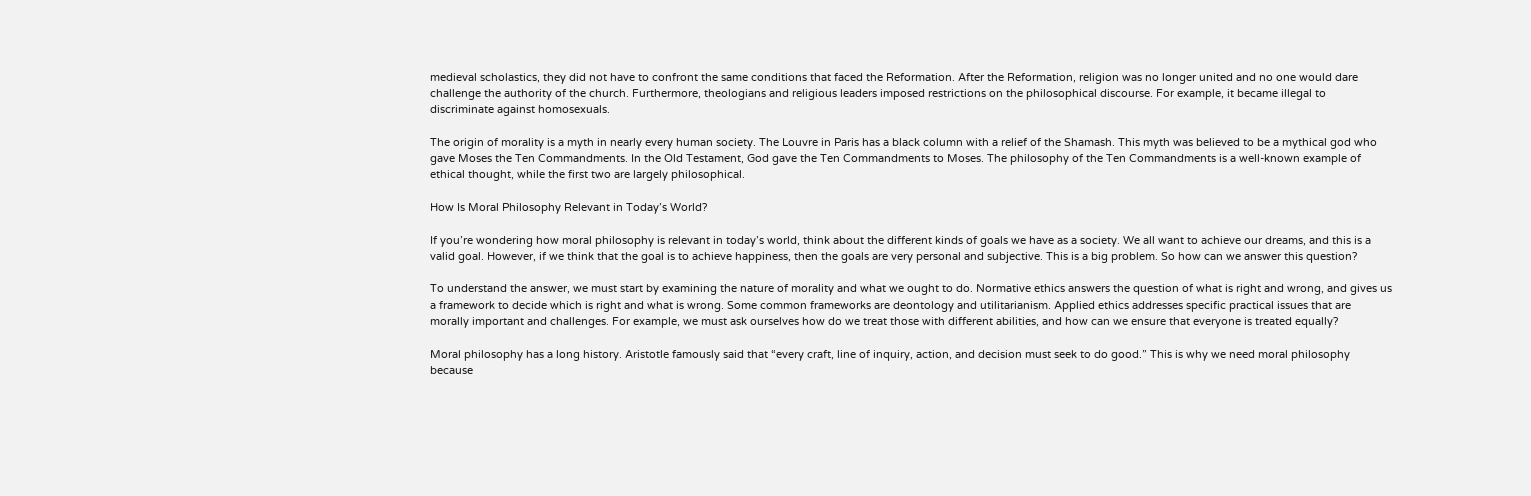medieval scholastics, they did not have to confront the same conditions that faced the Reformation. After the Reformation, religion was no longer united and no one would dare challenge the authority of the church. Furthermore, theologians and religious leaders imposed restrictions on the philosophical discourse. For example, it became illegal to discriminate against homosexuals.

The origin of morality is a myth in nearly every human society. The Louvre in Paris has a black column with a relief of the Shamash. This myth was believed to be a mythical god who gave Moses the Ten Commandments. In the Old Testament, God gave the Ten Commandments to Moses. The philosophy of the Ten Commandments is a well-known example of ethical thought, while the first two are largely philosophical.

How Is Moral Philosophy Relevant in Today’s World?

If you’re wondering how moral philosophy is relevant in today’s world, think about the different kinds of goals we have as a society. We all want to achieve our dreams, and this is a valid goal. However, if we think that the goal is to achieve happiness, then the goals are very personal and subjective. This is a big problem. So how can we answer this question?

To understand the answer, we must start by examining the nature of morality and what we ought to do. Normative ethics answers the question of what is right and wrong, and gives us a framework to decide which is right and what is wrong. Some common frameworks are deontology and utilitarianism. Applied ethics addresses specific practical issues that are morally important and challenges. For example, we must ask ourselves how do we treat those with different abilities, and how can we ensure that everyone is treated equally?

Moral philosophy has a long history. Aristotle famously said that “every craft, line of inquiry, action, and decision must seek to do good.” This is why we need moral philosophy because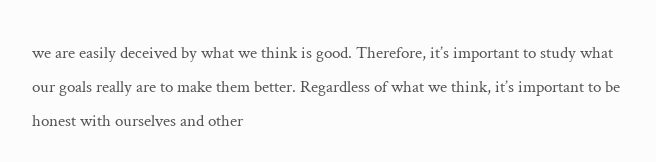we are easily deceived by what we think is good. Therefore, it’s important to study what our goals really are to make them better. Regardless of what we think, it’s important to be honest with ourselves and other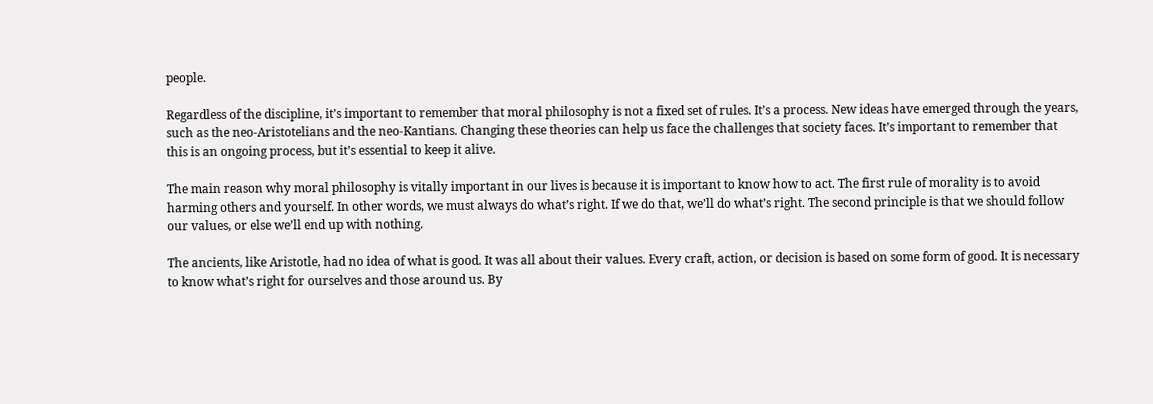people.

Regardless of the discipline, it’s important to remember that moral philosophy is not a fixed set of rules. It’s a process. New ideas have emerged through the years, such as the neo-Aristotelians and the neo-Kantians. Changing these theories can help us face the challenges that society faces. It’s important to remember that this is an ongoing process, but it’s essential to keep it alive.

The main reason why moral philosophy is vitally important in our lives is because it is important to know how to act. The first rule of morality is to avoid harming others and yourself. In other words, we must always do what’s right. If we do that, we’ll do what’s right. The second principle is that we should follow our values, or else we’ll end up with nothing.

The ancients, like Aristotle, had no idea of what is good. It was all about their values. Every craft, action, or decision is based on some form of good. It is necessary to know what’s right for ourselves and those around us. By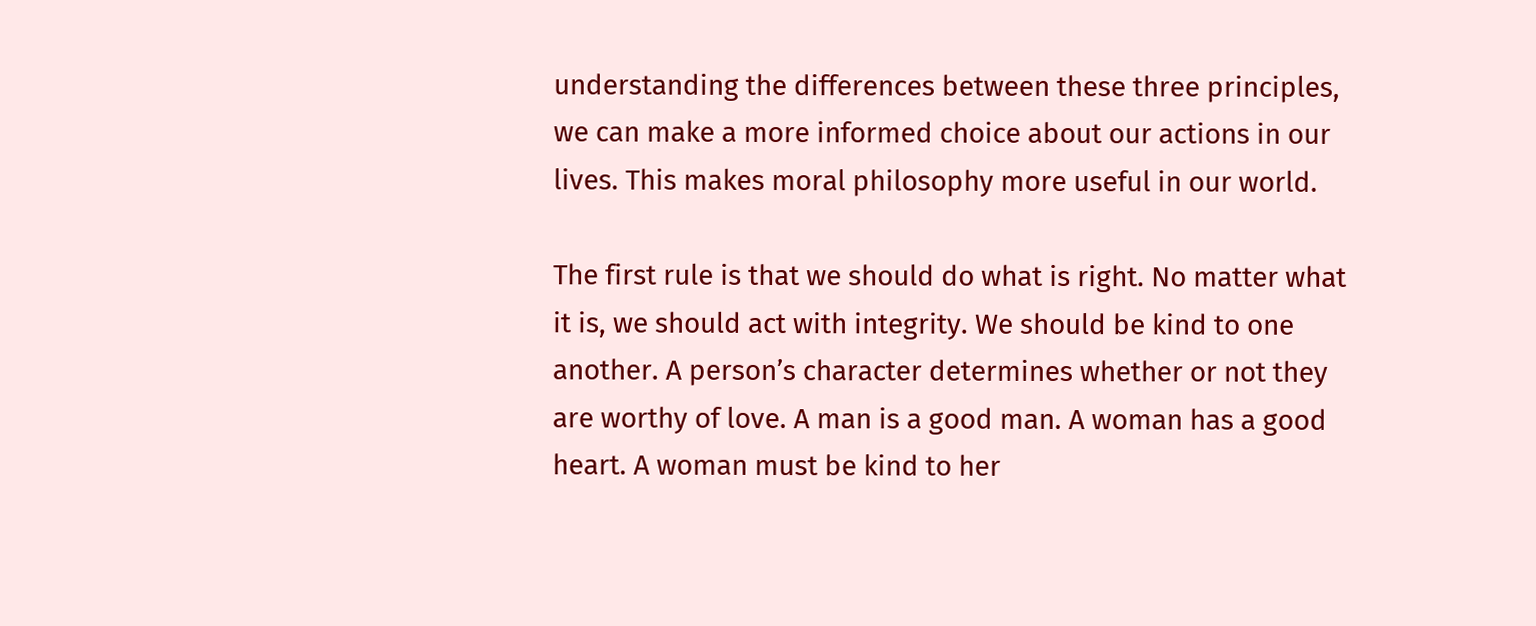understanding the differences between these three principles, we can make a more informed choice about our actions in our lives. This makes moral philosophy more useful in our world.

The first rule is that we should do what is right. No matter what it is, we should act with integrity. We should be kind to one another. A person’s character determines whether or not they are worthy of love. A man is a good man. A woman has a good heart. A woman must be kind to her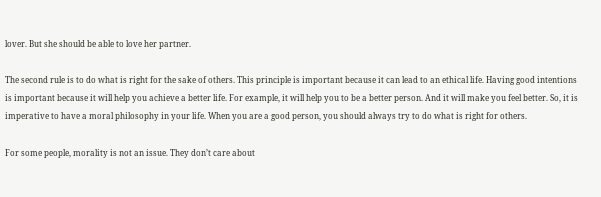lover. But she should be able to love her partner.

The second rule is to do what is right for the sake of others. This principle is important because it can lead to an ethical life. Having good intentions is important because it will help you achieve a better life. For example, it will help you to be a better person. And it will make you feel better. So, it is imperative to have a moral philosophy in your life. When you are a good person, you should always try to do what is right for others.

For some people, morality is not an issue. They don’t care about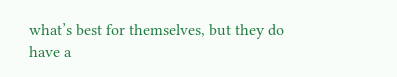what’s best for themselves, but they do have a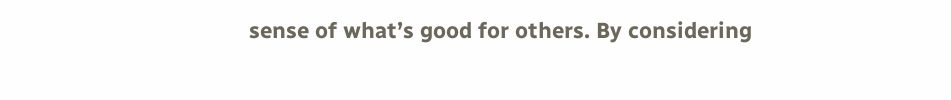sense of what’s good for others. By considering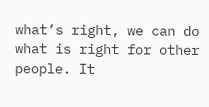what’s right, we can do what is right for other people. It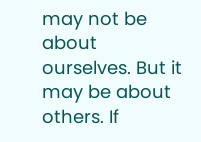may not be about ourselves. But it may be about others. If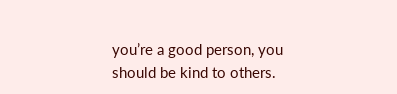you’re a good person, you should be kind to others.